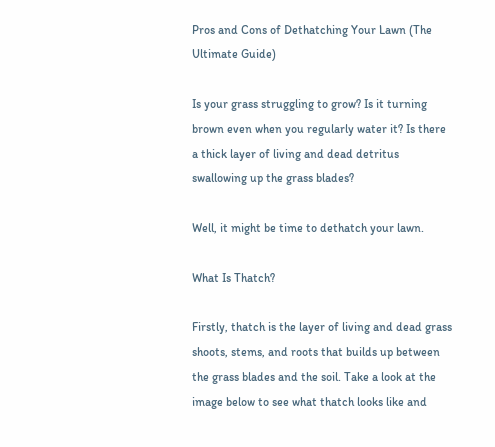Pros and Cons of Dethatching Your Lawn (The Ultimate Guide)

Is your grass struggling to grow? Is it turning brown even when you regularly water it? Is there a thick layer of living and dead detritus swallowing up the grass blades?

Well, it might be time to dethatch your lawn.

What Is Thatch?

Firstly, thatch is the layer of living and dead grass shoots, stems, and roots that builds up between the grass blades and the soil. Take a look at the image below to see what thatch looks like and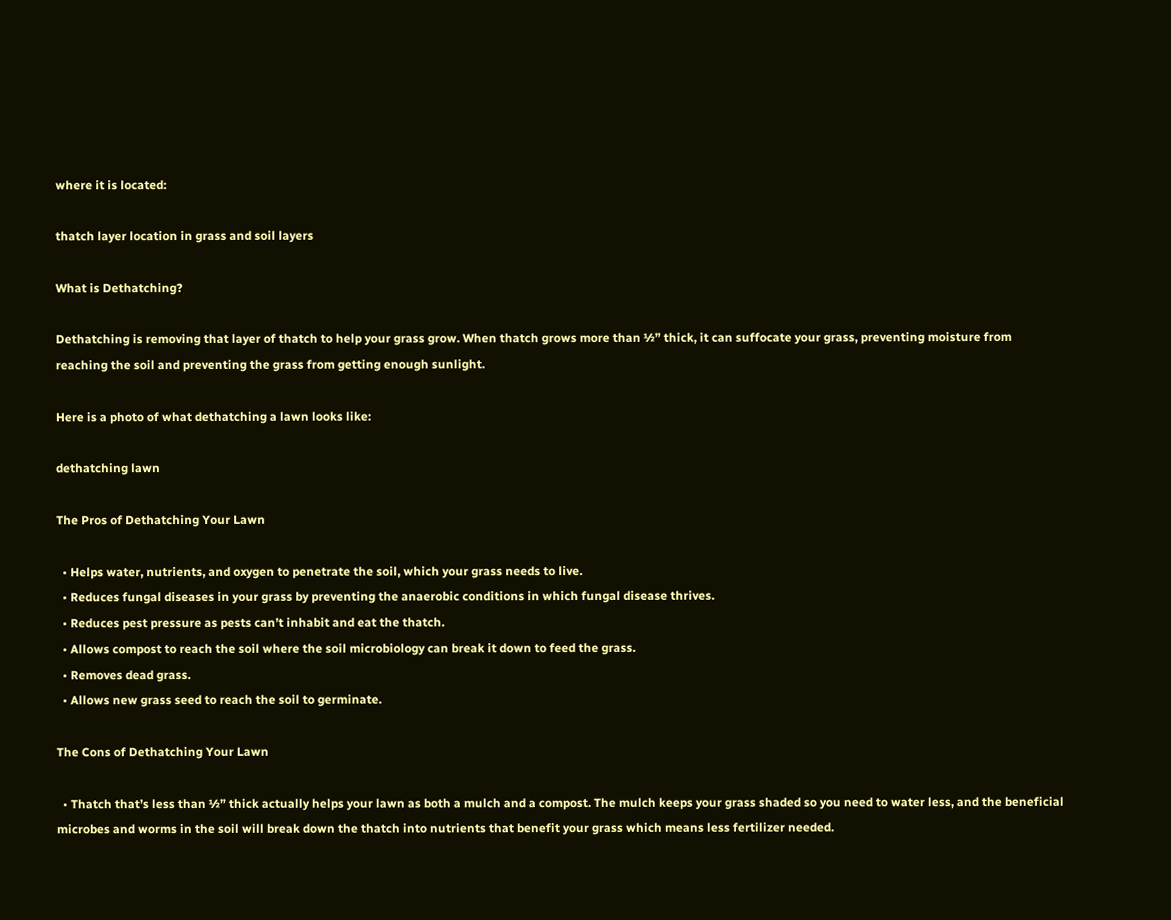where it is located:

thatch layer location in grass and soil layers

What is Dethatching?

Dethatching is removing that layer of thatch to help your grass grow. When thatch grows more than ½” thick, it can suffocate your grass, preventing moisture from reaching the soil and preventing the grass from getting enough sunlight.

Here is a photo of what dethatching a lawn looks like:

dethatching lawn

The Pros of Dethatching Your Lawn

  • Helps water, nutrients, and oxygen to penetrate the soil, which your grass needs to live.
  • Reduces fungal diseases in your grass by preventing the anaerobic conditions in which fungal disease thrives.
  • Reduces pest pressure as pests can’t inhabit and eat the thatch.
  • Allows compost to reach the soil where the soil microbiology can break it down to feed the grass.
  • Removes dead grass.
  • Allows new grass seed to reach the soil to germinate.

The Cons of Dethatching Your Lawn

  • Thatch that’s less than ½” thick actually helps your lawn as both a mulch and a compost. The mulch keeps your grass shaded so you need to water less, and the beneficial microbes and worms in the soil will break down the thatch into nutrients that benefit your grass which means less fertilizer needed.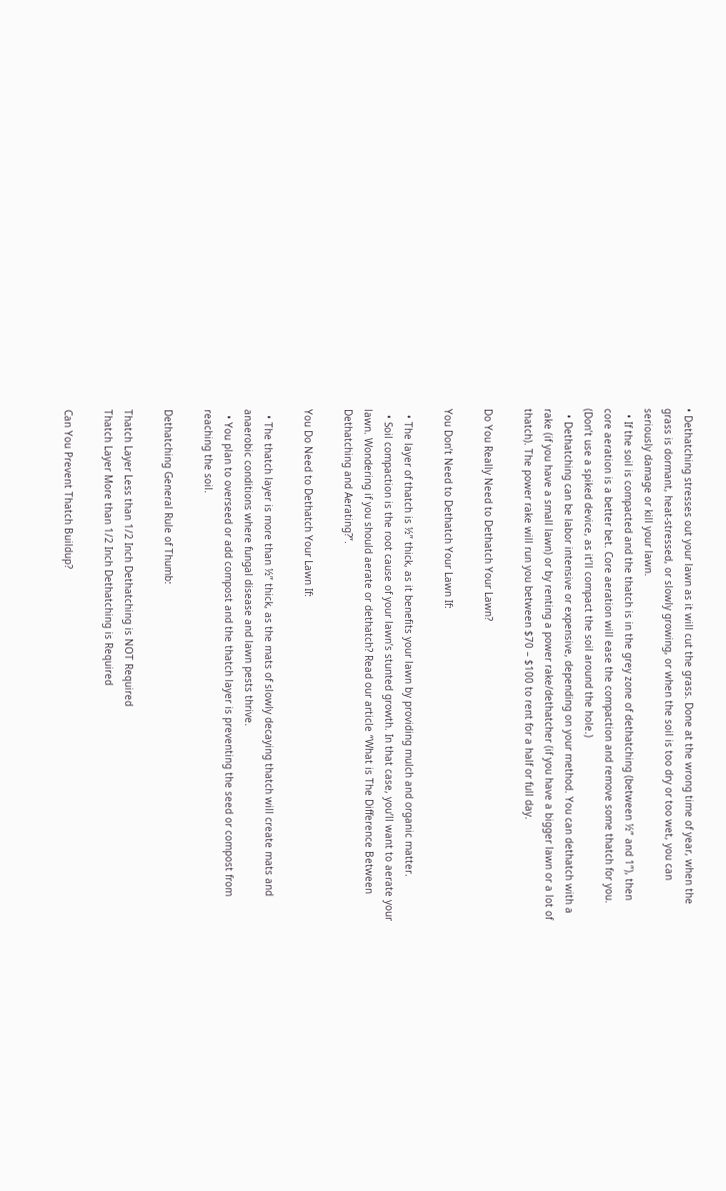• Dethatching stresses out your lawn as it will cut the grass. Done at the wrong time of year, when the grass is dormant, heat-stressed, or slowly growing, or when the soil is too dry or too wet, you can seriously damage or kill your lawn.
  • If the soil is compacted and the thatch is in the grey zone of dethatching (between ½” and 1”), then core aeration is a better bet. Core aeration will ease the compaction and remove some thatch for you. (Don’t use a spiked device, as it’ll compact the soil around the hole.)
  • Dethatching can be labor intensive or expensive, depending on your method. You can dethatch with a rake (if you have a small lawn) or by renting a power rake/dethatcher (if you have a bigger lawn or a lot of thatch). The power rake will run you between $70 – $100 to rent for a half or full day.

Do You Really Need to Dethatch Your Lawn?

You Don’t Need to Dethatch Your Lawn If:

  • The layer of thatch is ½” thick, as it benefits your lawn by providing mulch and organic matter.
  • Soil compaction is the root cause of your lawn’s stunted growth. In that case, you’ll want to aerate your lawn. Wondering if you should aerate or dethatch? Read our article “What is The Difference Between Dethatching and Aerating?”.

You Do Need to Dethatch Your Lawn If:

  • The thatch layer is more than ½” thick, as the mats of slowly decaying thatch will create mats and anaerobic conditions where fungal disease and lawn pests thrive.
  • You plan to overseed or add compost and the thatch layer is preventing the seed or compost from reaching the soil.

Dethatching General Rule of Thumb:

Thatch Layer Less than 1/2 Inch Dethatching is NOT Required
Thatch Layer More than 1/2 Inch Dethatching is Required

Can You Prevent Thatch Buildup?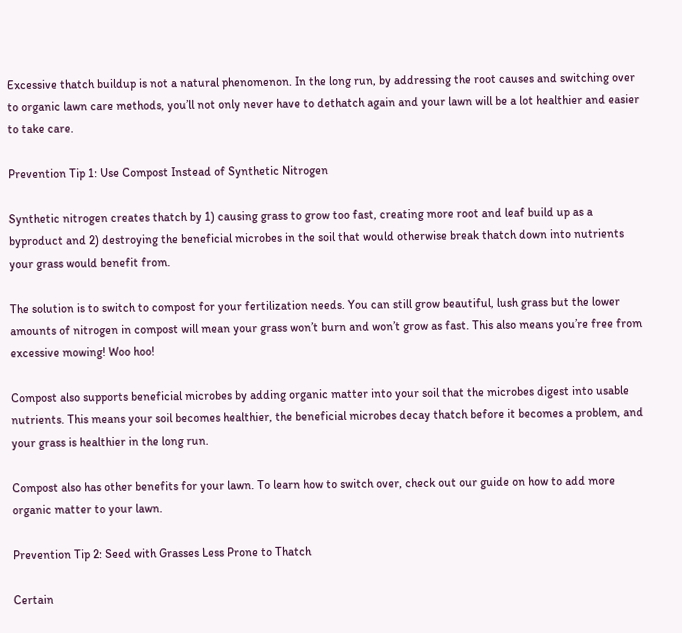Excessive thatch buildup is not a natural phenomenon. In the long run, by addressing the root causes and switching over to organic lawn care methods, you’ll not only never have to dethatch again and your lawn will be a lot healthier and easier to take care.

Prevention Tip 1: Use Compost Instead of Synthetic Nitrogen

Synthetic nitrogen creates thatch by 1) causing grass to grow too fast, creating more root and leaf build up as a byproduct and 2) destroying the beneficial microbes in the soil that would otherwise break thatch down into nutrients your grass would benefit from.

The solution is to switch to compost for your fertilization needs. You can still grow beautiful, lush grass but the lower amounts of nitrogen in compost will mean your grass won’t burn and won’t grow as fast. This also means you’re free from excessive mowing! Woo hoo!

Compost also supports beneficial microbes by adding organic matter into your soil that the microbes digest into usable nutrients. This means your soil becomes healthier, the beneficial microbes decay thatch before it becomes a problem, and your grass is healthier in the long run.

Compost also has other benefits for your lawn. To learn how to switch over, check out our guide on how to add more organic matter to your lawn.

Prevention Tip 2: Seed with Grasses Less Prone to Thatch

Certain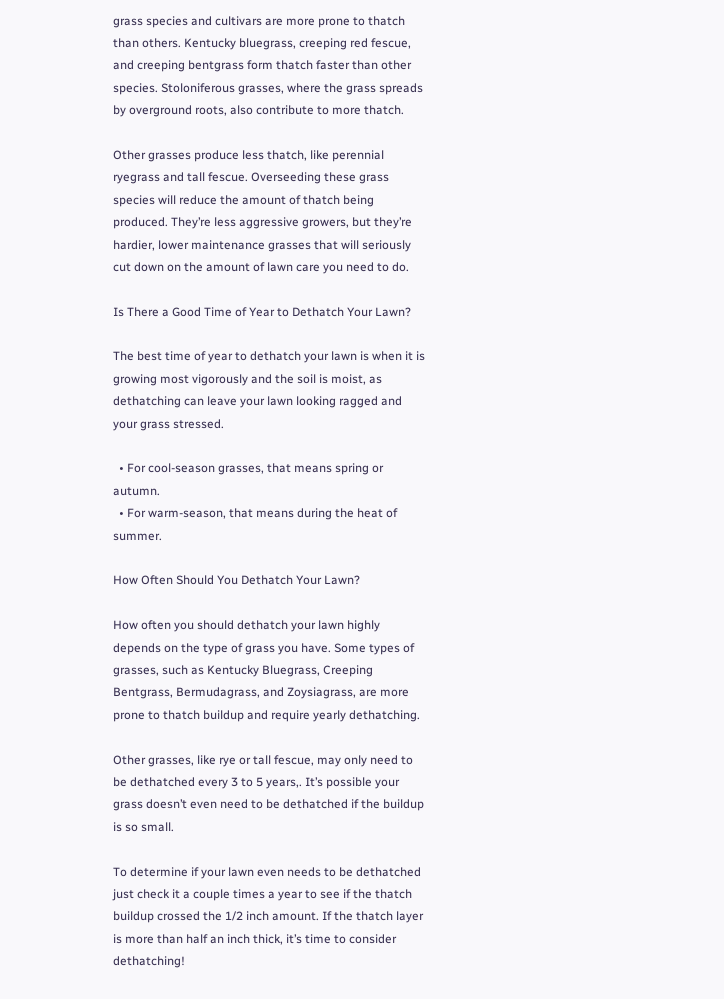grass species and cultivars are more prone to thatch than others. Kentucky bluegrass, creeping red fescue, and creeping bentgrass form thatch faster than other species. Stoloniferous grasses, where the grass spreads by overground roots, also contribute to more thatch.

Other grasses produce less thatch, like perennial ryegrass and tall fescue. Overseeding these grass species will reduce the amount of thatch being produced. They’re less aggressive growers, but they’re hardier, lower maintenance grasses that will seriously cut down on the amount of lawn care you need to do.

Is There a Good Time of Year to Dethatch Your Lawn?

The best time of year to dethatch your lawn is when it is growing most vigorously and the soil is moist, as dethatching can leave your lawn looking ragged and your grass stressed.

  • For cool-season grasses, that means spring or autumn.
  • For warm-season, that means during the heat of summer.

How Often Should You Dethatch Your Lawn?

How often you should dethatch your lawn highly depends on the type of grass you have. Some types of grasses, such as Kentucky Bluegrass, Creeping Bentgrass, Bermudagrass, and Zoysiagrass, are more prone to thatch buildup and require yearly dethatching.

Other grasses, like rye or tall fescue, may only need to be dethatched every 3 to 5 years,. It’s possible your grass doesn’t even need to be dethatched if the buildup is so small.

To determine if your lawn even needs to be dethatched just check it a couple times a year to see if the thatch buildup crossed the 1/2 inch amount. If the thatch layer is more than half an inch thick, it’s time to consider dethatching!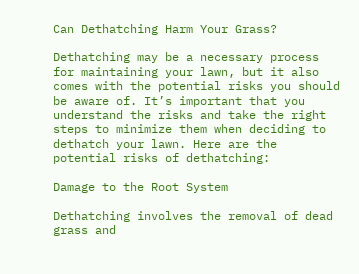Can Dethatching Harm Your Grass?

Dethatching may be a necessary process for maintaining your lawn, but it also comes with the potential risks you should be aware of. It’s important that you understand the risks and take the right steps to minimize them when deciding to dethatch your lawn. Here are the potential risks of dethatching:

Damage to the Root System

Dethatching involves the removal of dead grass and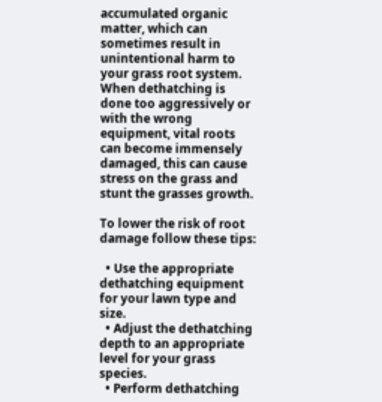accumulated organic matter, which can sometimes result in unintentional harm to your grass root system. When dethatching is done too aggressively or with the wrong equipment, vital roots can become immensely damaged, this can cause stress on the grass and stunt the grasses growth.

To lower the risk of root damage follow these tips:

  • Use the appropriate dethatching equipment for your lawn type and size.
  • Adjust the dethatching depth to an appropriate level for your grass species.
  • Perform dethatching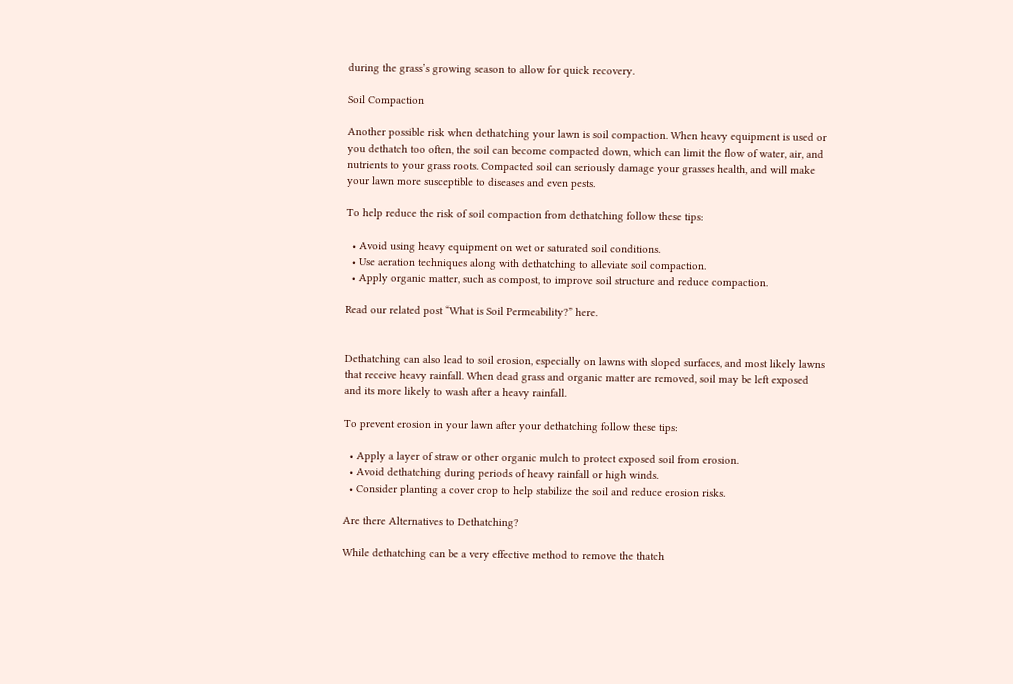during the grass’s growing season to allow for quick recovery.

Soil Compaction

Another possible risk when dethatching your lawn is soil compaction. When heavy equipment is used or you dethatch too often, the soil can become compacted down, which can limit the flow of water, air, and nutrients to your grass roots. Compacted soil can seriously damage your grasses health, and will make your lawn more susceptible to diseases and even pests.

To help reduce the risk of soil compaction from dethatching follow these tips:

  • Avoid using heavy equipment on wet or saturated soil conditions.
  • Use aeration techniques along with dethatching to alleviate soil compaction.
  • Apply organic matter, such as compost, to improve soil structure and reduce compaction.

Read our related post “What is Soil Permeability?” here.


Dethatching can also lead to soil erosion, especially on lawns with sloped surfaces, and most likely lawns that receive heavy rainfall. When dead grass and organic matter are removed, soil may be left exposed and its more likely to wash after a heavy rainfall.

To prevent erosion in your lawn after your dethatching follow these tips:

  • Apply a layer of straw or other organic mulch to protect exposed soil from erosion.
  • Avoid dethatching during periods of heavy rainfall or high winds.
  • Consider planting a cover crop to help stabilize the soil and reduce erosion risks.

Are there Alternatives to Dethatching?

While dethatching can be a very effective method to remove the thatch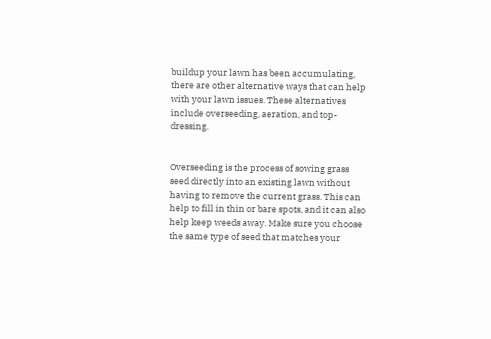buildup your lawn has been accumulating, there are other alternative ways that can help with your lawn issues. These alternatives include overseeding, aeration, and top-dressing.


Overseeding is the process of sowing grass seed directly into an existing lawn without having to remove the current grass. This can help to fill in thin or bare spots, and it can also help keep weeds away. Make sure you choose the same type of seed that matches your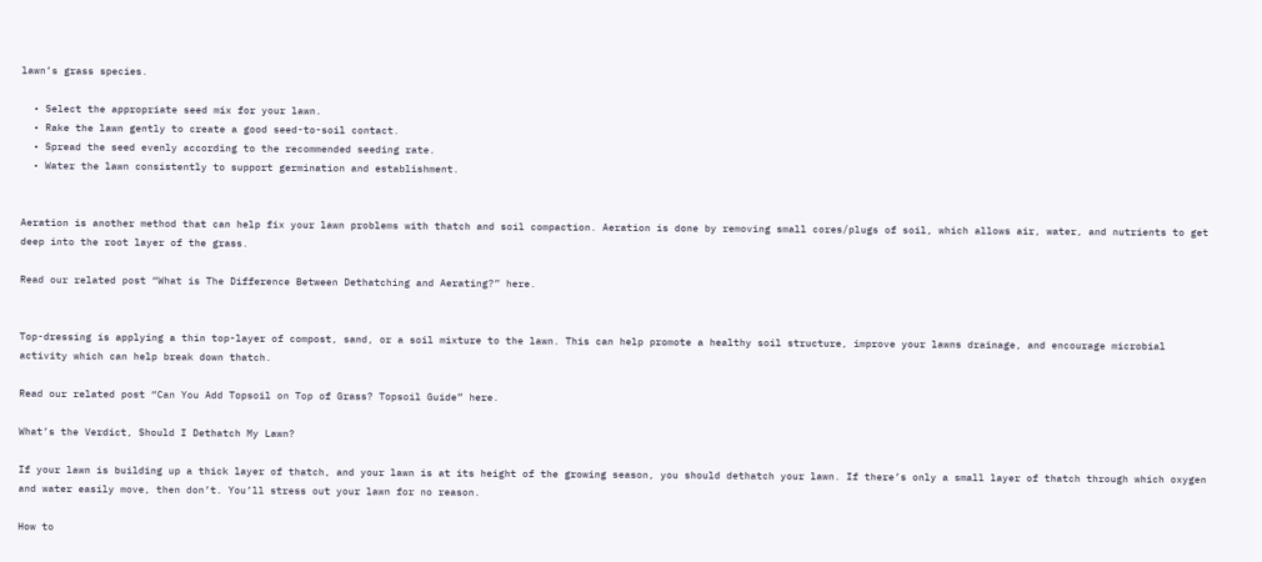lawn’s grass species.

  • Select the appropriate seed mix for your lawn.
  • Rake the lawn gently to create a good seed-to-soil contact.
  • Spread the seed evenly according to the recommended seeding rate.
  • Water the lawn consistently to support germination and establishment.


Aeration is another method that can help fix your lawn problems with thatch and soil compaction. Aeration is done by removing small cores/plugs of soil, which allows air, water, and nutrients to get deep into the root layer of the grass.

Read our related post “What is The Difference Between Dethatching and Aerating?” here.


Top-dressing is applying a thin top-layer of compost, sand, or a soil mixture to the lawn. This can help promote a healthy soil structure, improve your lawns drainage, and encourage microbial activity which can help break down thatch.

Read our related post “Can You Add Topsoil on Top of Grass? Topsoil Guide” here.

What’s the Verdict, Should I Dethatch My Lawn?

If your lawn is building up a thick layer of thatch, and your lawn is at its height of the growing season, you should dethatch your lawn. If there’s only a small layer of thatch through which oxygen and water easily move, then don’t. You’ll stress out your lawn for no reason.

How to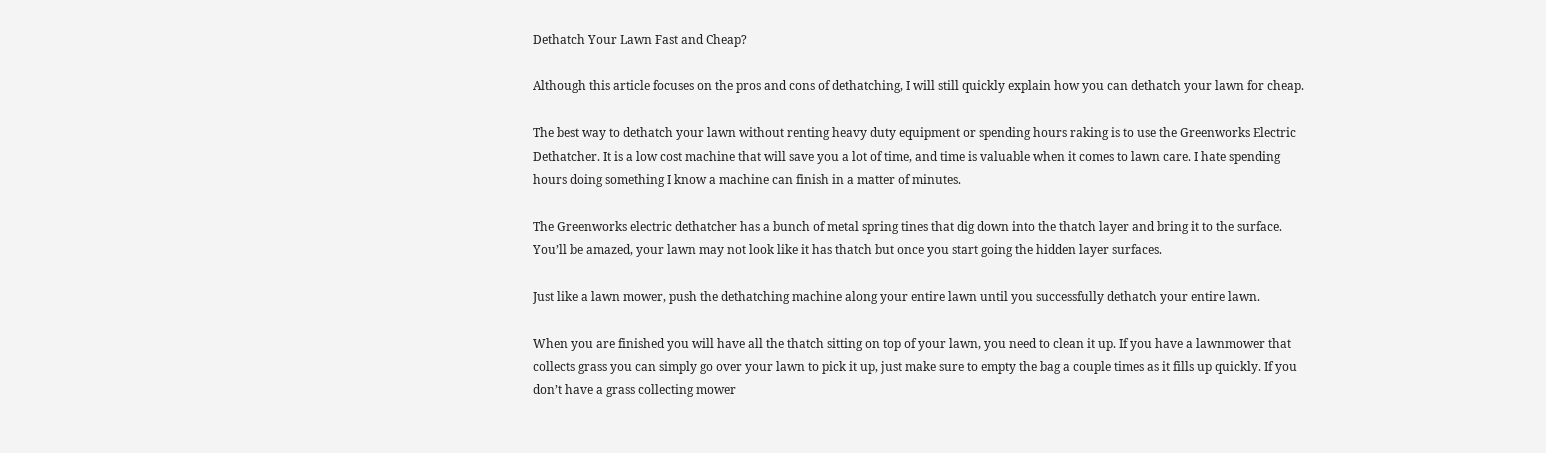Dethatch Your Lawn Fast and Cheap?

Although this article focuses on the pros and cons of dethatching, I will still quickly explain how you can dethatch your lawn for cheap.

The best way to dethatch your lawn without renting heavy duty equipment or spending hours raking is to use the Greenworks Electric Dethatcher. It is a low cost machine that will save you a lot of time, and time is valuable when it comes to lawn care. I hate spending hours doing something I know a machine can finish in a matter of minutes.

The Greenworks electric dethatcher has a bunch of metal spring tines that dig down into the thatch layer and bring it to the surface. You’ll be amazed, your lawn may not look like it has thatch but once you start going the hidden layer surfaces.

Just like a lawn mower, push the dethatching machine along your entire lawn until you successfully dethatch your entire lawn.

When you are finished you will have all the thatch sitting on top of your lawn, you need to clean it up. If you have a lawnmower that collects grass you can simply go over your lawn to pick it up, just make sure to empty the bag a couple times as it fills up quickly. If you don’t have a grass collecting mower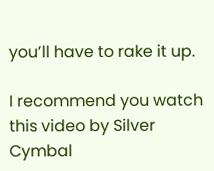you’ll have to rake it up.

I recommend you watch this video by Silver Cymbal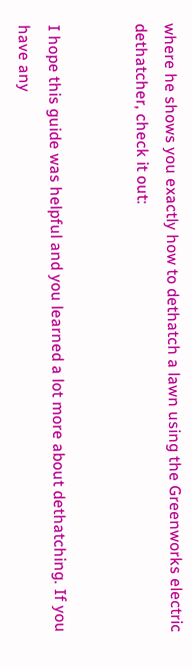where he shows you exactly how to dethatch a lawn using the Greenworks electric dethatcher, check it out:


I hope this guide was helpful and you learned a lot more about dethatching. If you have any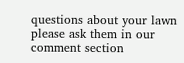questions about your lawn please ask them in our comment section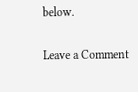below.

Leave a Comment